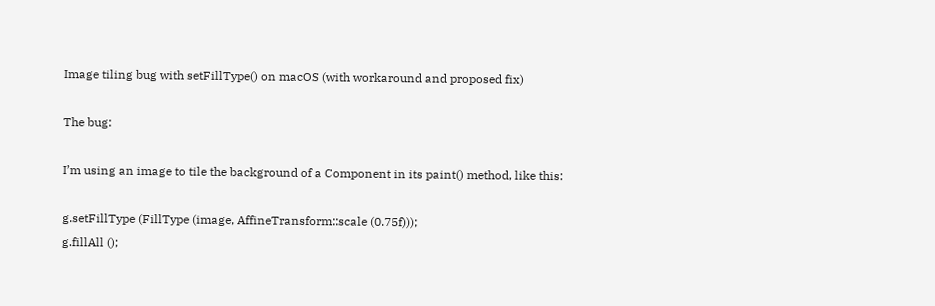Image tiling bug with setFillType() on macOS (with workaround and proposed fix)

The bug:

I’m using an image to tile the background of a Component in its paint() method, like this:

g.setFillType (FillType (image, AffineTransform::scale (0.75f)));
g.fillAll ();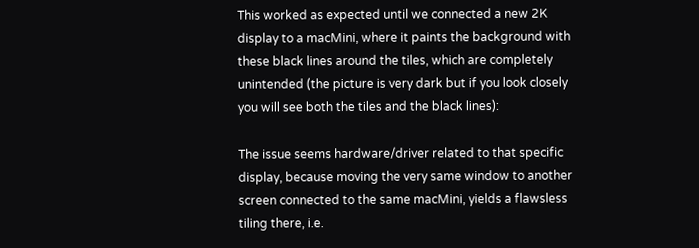This worked as expected until we connected a new 2K display to a macMini, where it paints the background with these black lines around the tiles, which are completely unintended (the picture is very dark but if you look closely you will see both the tiles and the black lines):

The issue seems hardware/driver related to that specific display, because moving the very same window to another screen connected to the same macMini, yields a flawsless tiling there, i.e.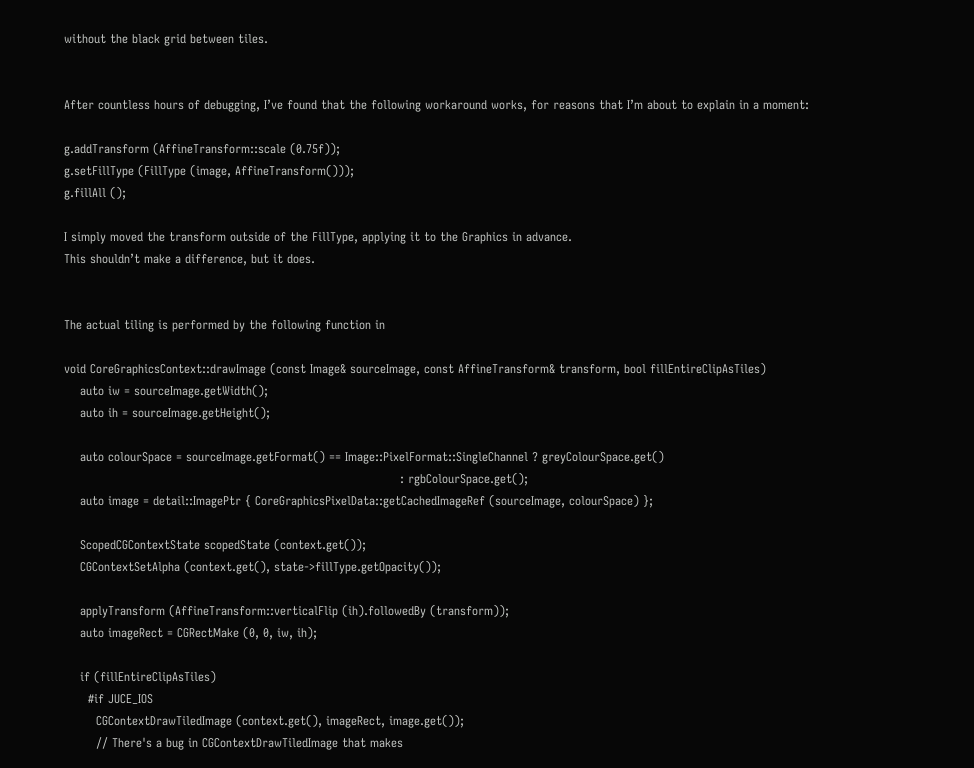without the black grid between tiles.


After countless hours of debugging, I’ve found that the following workaround works, for reasons that I’m about to explain in a moment:

g.addTransform (AffineTransform::scale (0.75f));
g.setFillType (FillType (image, AffineTransform()));
g.fillAll ();

I simply moved the transform outside of the FillType, applying it to the Graphics in advance.
This shouldn’t make a difference, but it does.


The actual tiling is performed by the following function in

void CoreGraphicsContext::drawImage (const Image& sourceImage, const AffineTransform& transform, bool fillEntireClipAsTiles)
    auto iw = sourceImage.getWidth();
    auto ih = sourceImage.getHeight();

    auto colourSpace = sourceImage.getFormat() == Image::PixelFormat::SingleChannel ? greyColourSpace.get()
                                                                                    : rgbColourSpace.get();
    auto image = detail::ImagePtr { CoreGraphicsPixelData::getCachedImageRef (sourceImage, colourSpace) };

    ScopedCGContextState scopedState (context.get());
    CGContextSetAlpha (context.get(), state->fillType.getOpacity());

    applyTransform (AffineTransform::verticalFlip (ih).followedBy (transform));
    auto imageRect = CGRectMake (0, 0, iw, ih);

    if (fillEntireClipAsTiles)
      #if JUCE_IOS
        CGContextDrawTiledImage (context.get(), imageRect, image.get());
        // There's a bug in CGContextDrawTiledImage that makes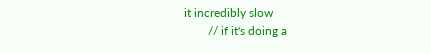it incredibly slow
        // if it's doing a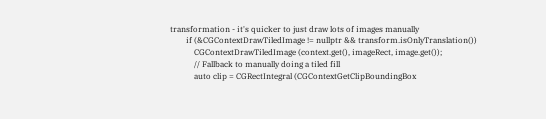transformation - it's quicker to just draw lots of images manually
        if (&CGContextDrawTiledImage != nullptr && transform.isOnlyTranslation())
            CGContextDrawTiledImage (context.get(), imageRect, image.get());
            // Fallback to manually doing a tiled fill
            auto clip = CGRectIntegral (CGContextGetClipBoundingBox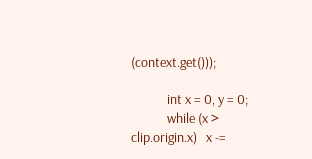(context.get()));

            int x = 0, y = 0;
            while (x > clip.origin.x)   x -=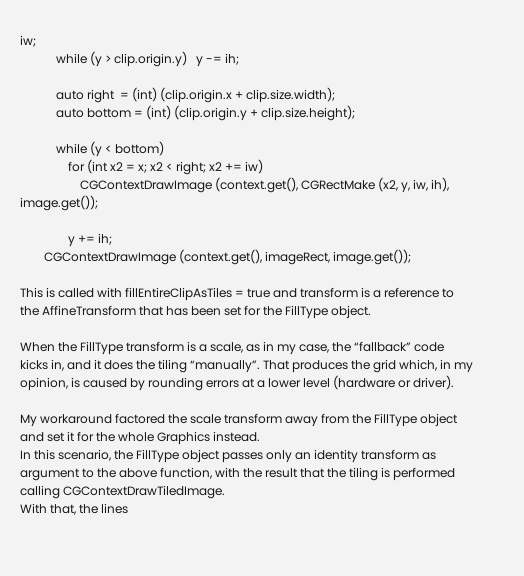iw;
            while (y > clip.origin.y)   y -= ih;

            auto right  = (int) (clip.origin.x + clip.size.width);
            auto bottom = (int) (clip.origin.y + clip.size.height);

            while (y < bottom)
                for (int x2 = x; x2 < right; x2 += iw)
                    CGContextDrawImage (context.get(), CGRectMake (x2, y, iw, ih), image.get());

                y += ih;
        CGContextDrawImage (context.get(), imageRect, image.get());

This is called with fillEntireClipAsTiles = true and transform is a reference to the AffineTransform that has been set for the FillType object.

When the FillType transform is a scale, as in my case, the “fallback” code kicks in, and it does the tiling “manually”. That produces the grid which, in my opinion, is caused by rounding errors at a lower level (hardware or driver).

My workaround factored the scale transform away from the FillType object and set it for the whole Graphics instead.
In this scenario, the FillType object passes only an identity transform as argument to the above function, with the result that the tiling is performed calling CGContextDrawTiledImage.
With that, the lines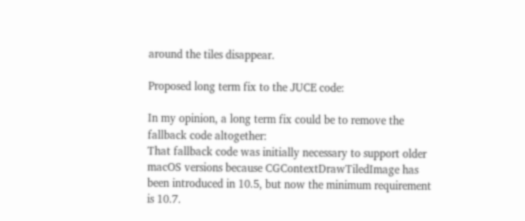around the tiles disappear.

Proposed long term fix to the JUCE code:

In my opinion, a long term fix could be to remove the fallback code altogether:
That fallback code was initially necessary to support older macOS versions because CGContextDrawTiledImage has been introduced in 10.5, but now the minimum requirement is 10.7.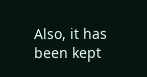Also, it has been kept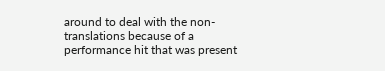around to deal with the non-translations because of a performance hit that was present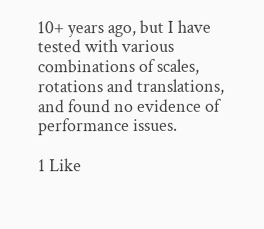10+ years ago, but I have tested with various combinations of scales, rotations and translations, and found no evidence of performance issues.

1 Like